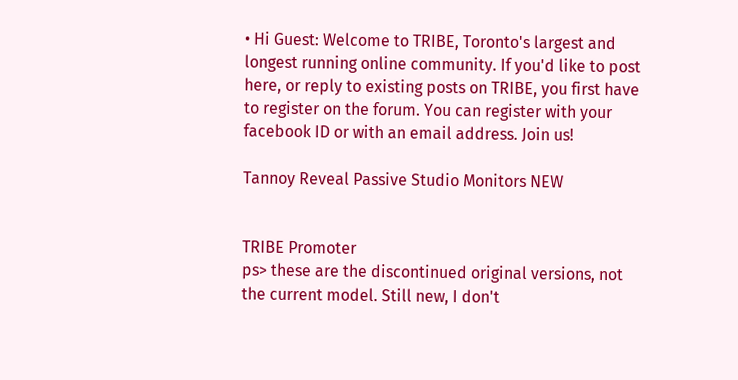• Hi Guest: Welcome to TRIBE, Toronto's largest and longest running online community. If you'd like to post here, or reply to existing posts on TRIBE, you first have to register on the forum. You can register with your facebook ID or with an email address. Join us!

Tannoy Reveal Passive Studio Monitors NEW


TRIBE Promoter
ps> these are the discontinued original versions, not the current model. Still new, I don't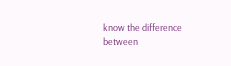know the difference between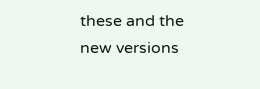these and the new versions